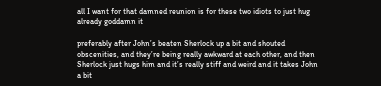all I want for that damned reunion is for these two idiots to just hug already goddamn it

preferably after John’s beaten Sherlock up a bit and shouted obscenities, and they’re being really awkward at each other, and then Sherlock just hugs him and it’s really stiff and weird and it takes John a bit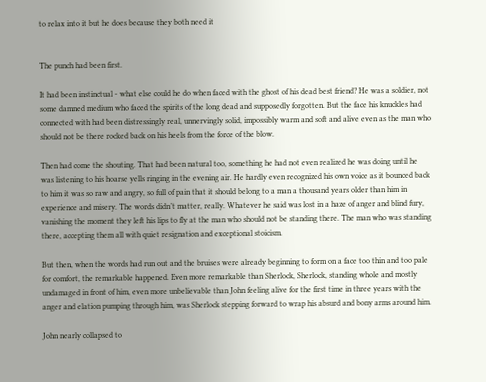to relax into it but he does because they both need it


The punch had been first.

It had been instinctual - what else could he do when faced with the ghost of his dead best friend? He was a soldier, not some damned medium who faced the spirits of the long dead and supposedly forgotten. But the face his knuckles had connected with had been distressingly real, unnervingly solid, impossibly warm and soft and alive even as the man who should not be there rocked back on his heels from the force of the blow.

Then had come the shouting. That had been natural too, something he had not even realized he was doing until he was listening to his hoarse yells ringing in the evening air. He hardly even recognized his own voice as it bounced back to him it was so raw and angry, so full of pain that it should belong to a man a thousand years older than him in experience and misery. The words didn’t matter, really. Whatever he said was lost in a haze of anger and blind fury, vanishing the moment they left his lips to fly at the man who should not be standing there. The man who was standing there, accepting them all with quiet resignation and exceptional stoicism.

But then, when the words had run out and the bruises were already beginning to form on a face too thin and too pale for comfort, the remarkable happened. Even more remarkable than Sherlock, Sherlock, standing whole and mostly undamaged in front of him, even more unbelievable than John feeling alive for the first time in three years with the anger and elation pumping through him, was Sherlock stepping forward to wrap his absurd and bony arms around him.

John nearly collapsed to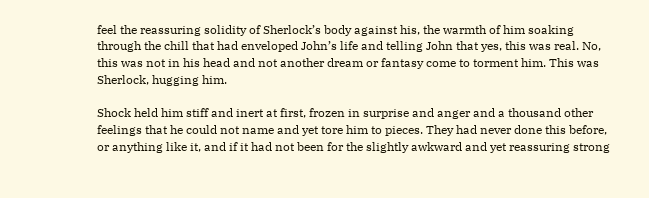feel the reassuring solidity of Sherlock’s body against his, the warmth of him soaking through the chill that had enveloped John’s life and telling John that yes, this was real. No, this was not in his head and not another dream or fantasy come to torment him. This was Sherlock, hugging him.

Shock held him stiff and inert at first, frozen in surprise and anger and a thousand other feelings that he could not name and yet tore him to pieces. They had never done this before, or anything like it, and if it had not been for the slightly awkward and yet reassuring strong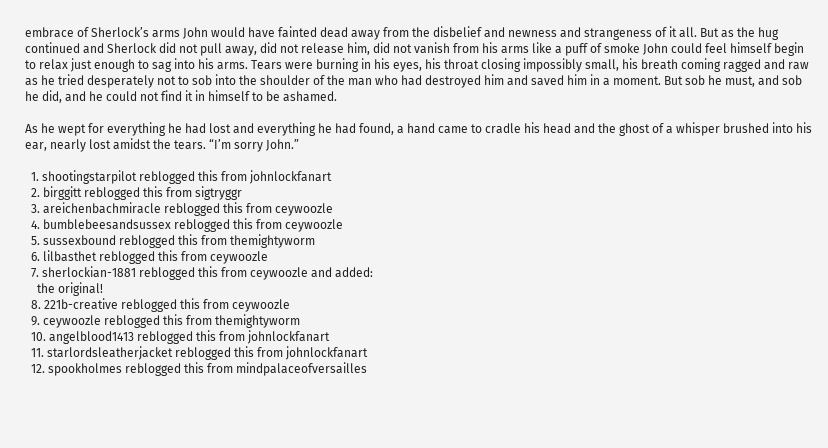embrace of Sherlock’s arms John would have fainted dead away from the disbelief and newness and strangeness of it all. But as the hug continued and Sherlock did not pull away, did not release him, did not vanish from his arms like a puff of smoke John could feel himself begin to relax just enough to sag into his arms. Tears were burning in his eyes, his throat closing impossibly small, his breath coming ragged and raw as he tried desperately not to sob into the shoulder of the man who had destroyed him and saved him in a moment. But sob he must, and sob he did, and he could not find it in himself to be ashamed.

As he wept for everything he had lost and everything he had found, a hand came to cradle his head and the ghost of a whisper brushed into his ear, nearly lost amidst the tears. “I’m sorry John.”

  1. shootingstarpilot reblogged this from johnlockfanart
  2. birggitt reblogged this from sigtryggr
  3. areichenbachmiracle reblogged this from ceywoozle
  4. bumblebeesandsussex reblogged this from ceywoozle
  5. sussexbound reblogged this from themightyworm
  6. lilbasthet reblogged this from ceywoozle
  7. sherlockian-1881 reblogged this from ceywoozle and added:
    the original!
  8. 221b-creative reblogged this from ceywoozle
  9. ceywoozle reblogged this from themightyworm
  10. angelblood1413 reblogged this from johnlockfanart
  11. starlordsleatherjacket reblogged this from johnlockfanart
  12. spookholmes reblogged this from mindpalaceofversailles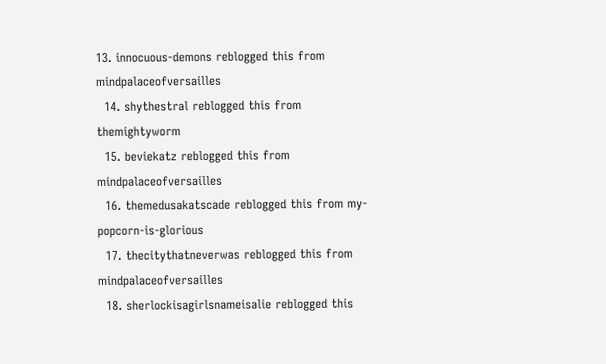13. innocuous-demons reblogged this from mindpalaceofversailles
  14. shythestral reblogged this from themightyworm
  15. beviekatz reblogged this from mindpalaceofversailles
  16. themedusakatscade reblogged this from my-popcorn-is-glorious
  17. thecitythatneverwas reblogged this from mindpalaceofversailles
  18. sherlockisagirlsnameisalie reblogged this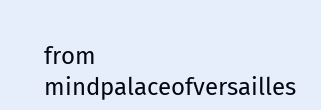from mindpalaceofversailles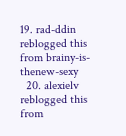19. rad-ddin reblogged this from brainy-is-thenew-sexy
  20. alexielv reblogged this from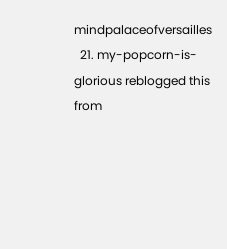mindpalaceofversailles
  21. my-popcorn-is-glorious reblogged this from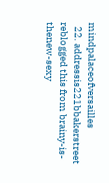mindpalaceofversailles
  22. addressis221bbakerstreet reblogged this from brainy-is-thenew-sexy